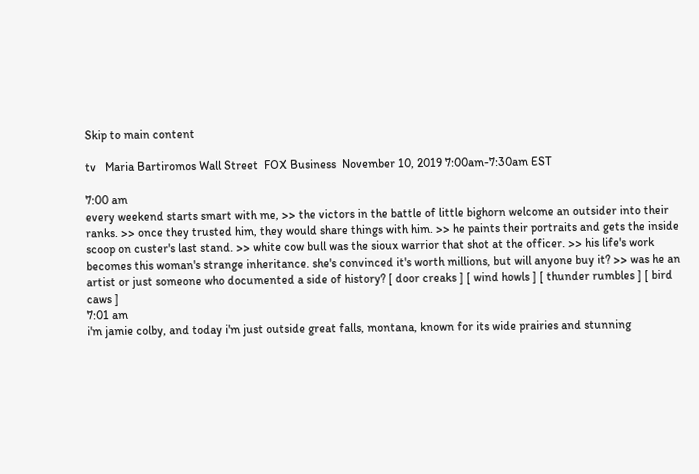Skip to main content

tv   Maria Bartiromos Wall Street  FOX Business  November 10, 2019 7:00am-7:30am EST

7:00 am
every weekend starts smart with me, >> the victors in the battle of little bighorn welcome an outsider into their ranks. >> once they trusted him, they would share things with him. >> he paints their portraits and gets the inside scoop on custer's last stand. >> white cow bull was the sioux warrior that shot at the officer. >> his life's work becomes this woman's strange inheritance. she's convinced it's worth millions, but will anyone buy it? >> was he an artist or just someone who documented a side of history? [ door creaks ] [ wind howls ] [ thunder rumbles ] [ bird caws ]
7:01 am
i'm jamie colby, and today i'm just outside great falls, montana, known for its wide prairies and stunning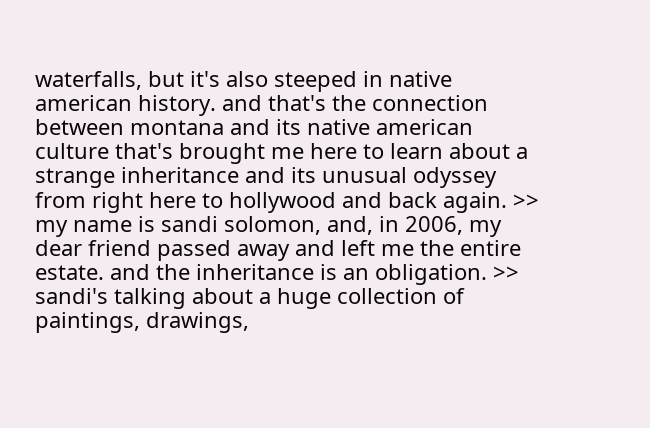waterfalls, but it's also steeped in native american history. and that's the connection between montana and its native american culture that's brought me here to learn about a strange inheritance and its unusual odyssey from right here to hollywood and back again. >> my name is sandi solomon, and, in 2006, my dear friend passed away and left me the entire estate. and the inheritance is an obligation. >> sandi's talking about a huge collection of paintings, drawings,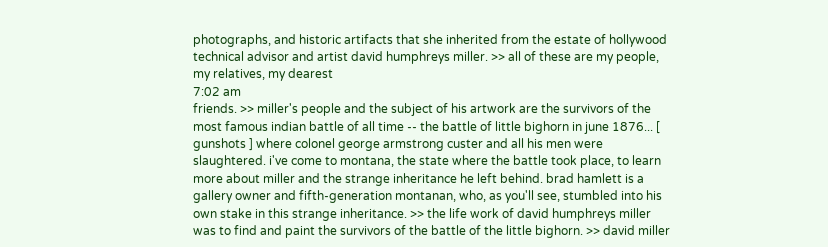photographs, and historic artifacts that she inherited from the estate of hollywood technical advisor and artist david humphreys miller. >> all of these are my people, my relatives, my dearest
7:02 am
friends. >> miller's people and the subject of his artwork are the survivors of the most famous indian battle of all time -- the battle of little bighorn in june 1876... [ gunshots ] where colonel george armstrong custer and all his men were slaughtered. i've come to montana, the state where the battle took place, to learn more about miller and the strange inheritance he left behind. brad hamlett is a gallery owner and fifth-generation montanan, who, as you'll see, stumbled into his own stake in this strange inheritance. >> the life work of david humphreys miller was to find and paint the survivors of the battle of the little bighorn. >> david miller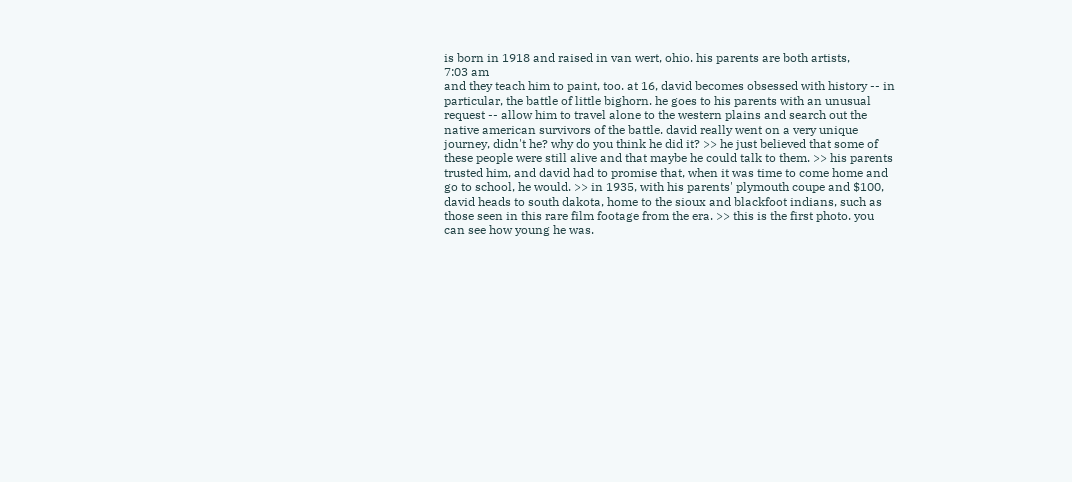is born in 1918 and raised in van wert, ohio. his parents are both artists,
7:03 am
and they teach him to paint, too. at 16, david becomes obsessed with history -- in particular, the battle of little bighorn. he goes to his parents with an unusual request -- allow him to travel alone to the western plains and search out the native american survivors of the battle. david really went on a very unique journey, didn't he? why do you think he did it? >> he just believed that some of these people were still alive and that maybe he could talk to them. >> his parents trusted him, and david had to promise that, when it was time to come home and go to school, he would. >> in 1935, with his parents' plymouth coupe and $100, david heads to south dakota, home to the sioux and blackfoot indians, such as those seen in this rare film footage from the era. >> this is the first photo. you can see how young he was.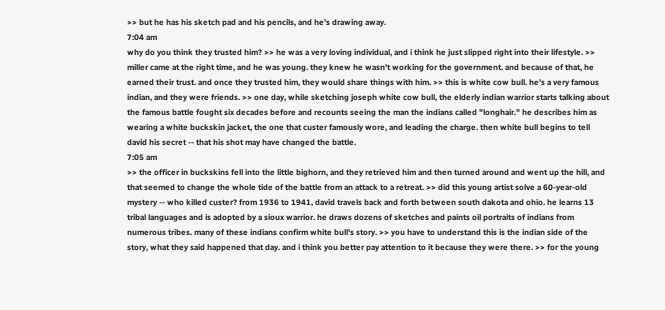>> but he has his sketch pad and his pencils, and he's drawing away.
7:04 am
why do you think they trusted him? >> he was a very loving individual, and i think he just slipped right into their lifestyle. >> miller came at the right time, and he was young. they knew he wasn't working for the government. and because of that, he earned their trust. and once they trusted him, they would share things with him. >> this is white cow bull. he's a very famous indian, and they were friends. >> one day, while sketching joseph white cow bull, the elderly indian warrior starts talking about the famous battle fought six decades before and recounts seeing the man the indians called "longhair." he describes him as wearing a white buckskin jacket, the one that custer famously wore, and leading the charge. then white bull begins to tell david his secret -- that his shot may have changed the battle.
7:05 am
>> the officer in buckskins fell into the little bighorn, and they retrieved him and then turned around and went up the hill, and that seemed to change the whole tide of the battle from an attack to a retreat. >> did this young artist solve a 60-year-old mystery -- who killed custer? from 1936 to 1941, david travels back and forth between south dakota and ohio. he learns 13 tribal languages and is adopted by a sioux warrior. he draws dozens of sketches and paints oil portraits of indians from numerous tribes. many of these indians confirm white bull's story. >> you have to understand this is the indian side of the story, what they said happened that day. and i think you better pay attention to it because they were there. >> for the young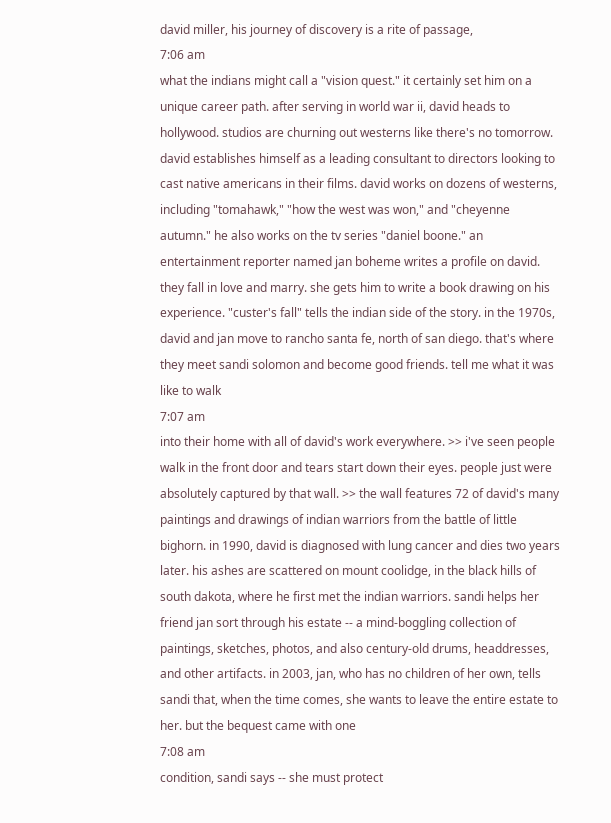david miller, his journey of discovery is a rite of passage,
7:06 am
what the indians might call a "vision quest." it certainly set him on a unique career path. after serving in world war ii, david heads to hollywood. studios are churning out westerns like there's no tomorrow. david establishes himself as a leading consultant to directors looking to cast native americans in their films. david works on dozens of westerns, including "tomahawk," "how the west was won," and "cheyenne autumn." he also works on the tv series "daniel boone." an entertainment reporter named jan boheme writes a profile on david. they fall in love and marry. she gets him to write a book drawing on his experience. "custer's fall" tells the indian side of the story. in the 1970s, david and jan move to rancho santa fe, north of san diego. that's where they meet sandi solomon and become good friends. tell me what it was like to walk
7:07 am
into their home with all of david's work everywhere. >> i've seen people walk in the front door and tears start down their eyes. people just were absolutely captured by that wall. >> the wall features 72 of david's many paintings and drawings of indian warriors from the battle of little bighorn. in 1990, david is diagnosed with lung cancer and dies two years later. his ashes are scattered on mount coolidge, in the black hills of south dakota, where he first met the indian warriors. sandi helps her friend jan sort through his estate -- a mind-boggling collection of paintings, sketches, photos, and also century-old drums, headdresses, and other artifacts. in 2003, jan, who has no children of her own, tells sandi that, when the time comes, she wants to leave the entire estate to her. but the bequest came with one
7:08 am
condition, sandi says -- she must protect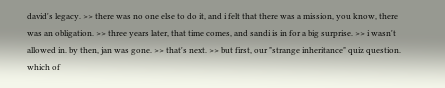david's legacy. >> there was no one else to do it, and i felt that there was a mission, you know, there was an obligation. >> three years later, that time comes, and sandi is in for a big surprise. >> i wasn't allowed in. by then, jan was gone. >> that's next. >> but first, our "strange inheritance" quiz question. which of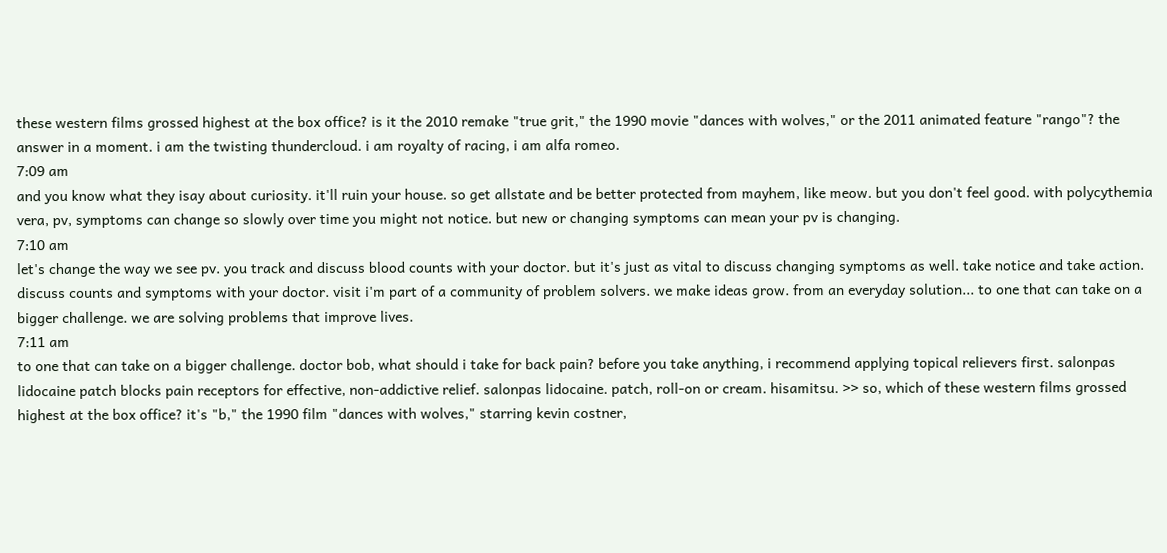these western films grossed highest at the box office? is it the 2010 remake "true grit," the 1990 movie "dances with wolves," or the 2011 animated feature "rango"? the answer in a moment. i am the twisting thundercloud. i am royalty of racing, i am alfa romeo.
7:09 am
and you know what they isay about curiosity. it'll ruin your house. so get allstate and be better protected from mayhem, like meow. but you don't feel good. with polycythemia vera, pv, symptoms can change so slowly over time you might not notice. but new or changing symptoms can mean your pv is changing.
7:10 am
let's change the way we see pv. you track and discuss blood counts with your doctor. but it's just as vital to discuss changing symptoms as well. take notice and take action. discuss counts and symptoms with your doctor. visit i'm part of a community of problem solvers. we make ideas grow. from an everyday solution... to one that can take on a bigger challenge. we are solving problems that improve lives.
7:11 am
to one that can take on a bigger challenge. doctor bob, what should i take for back pain? before you take anything, i recommend applying topical relievers first. salonpas lidocaine patch blocks pain receptors for effective, non-addictive relief. salonpas lidocaine. patch, roll-on or cream. hisamitsu. >> so, which of these western films grossed highest at the box office? it's "b," the 1990 film "dances with wolves," starring kevin costner,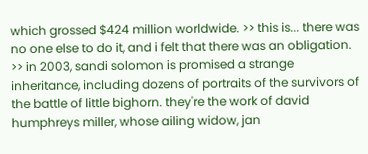which grossed $424 million worldwide. >> this is... there was no one else to do it, and i felt that there was an obligation. >> in 2003, sandi solomon is promised a strange inheritance, including dozens of portraits of the survivors of the battle of little bighorn. they're the work of david humphreys miller, whose ailing widow, jan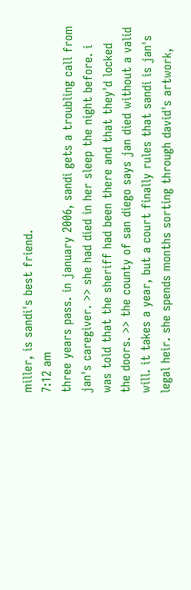miller, is sandi's best friend.
7:12 am
three years pass. in january 2006, sandi gets a troubling call from jan's caregiver. >> she had died in her sleep the night before. i was told that the sheriff had been there and that they'd locked the doors. >> the county of san diego says jan died without a valid will. it takes a year, but a court finally rules that sandi is jan's legal heir. she spends months sorting through david's artwork,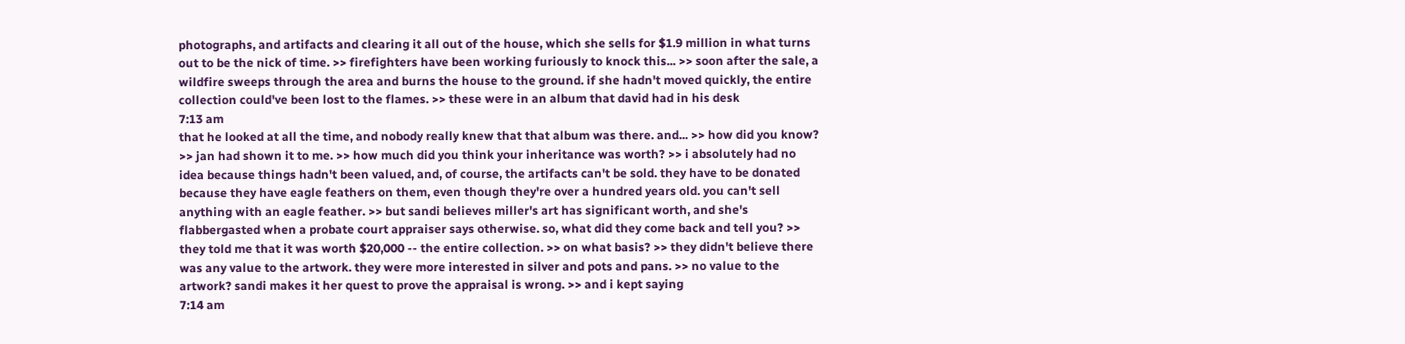photographs, and artifacts and clearing it all out of the house, which she sells for $1.9 million in what turns out to be the nick of time. >> firefighters have been working furiously to knock this... >> soon after the sale, a wildfire sweeps through the area and burns the house to the ground. if she hadn't moved quickly, the entire collection could've been lost to the flames. >> these were in an album that david had in his desk
7:13 am
that he looked at all the time, and nobody really knew that that album was there. and... >> how did you know? >> jan had shown it to me. >> how much did you think your inheritance was worth? >> i absolutely had no idea because things hadn't been valued, and, of course, the artifacts can't be sold. they have to be donated because they have eagle feathers on them, even though they're over a hundred years old. you can't sell anything with an eagle feather. >> but sandi believes miller's art has significant worth, and she's flabbergasted when a probate court appraiser says otherwise. so, what did they come back and tell you? >> they told me that it was worth $20,000 -- the entire collection. >> on what basis? >> they didn't believe there was any value to the artwork. they were more interested in silver and pots and pans. >> no value to the artwork? sandi makes it her quest to prove the appraisal is wrong. >> and i kept saying
7:14 am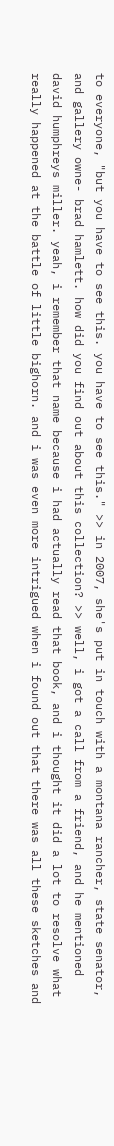to everyone, "but you have to see this. you have to see this." >> in 2007, she's put in touch with a montana rancher, state senator, and gallery owne- brad hamlett. how did you find out about this collection? >> well, i got a call from a friend, and he mentioned david humphreys miller. yeah, i remember that name because i had actually read that book, and i thought it did a lot to resolve what really happened at the battle of little bighorn. and i was even more intrigued when i found out that there was all these sketches and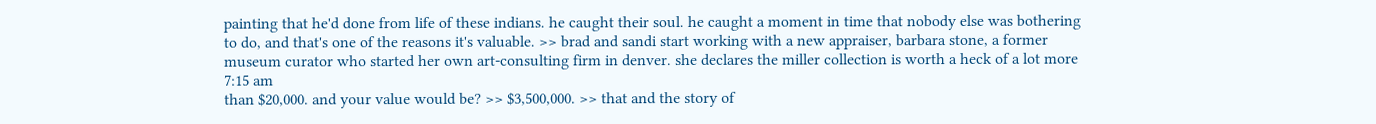painting that he'd done from life of these indians. he caught their soul. he caught a moment in time that nobody else was bothering to do, and that's one of the reasons it's valuable. >> brad and sandi start working with a new appraiser, barbara stone, a former museum curator who started her own art-consulting firm in denver. she declares the miller collection is worth a heck of a lot more
7:15 am
than $20,000. and your value would be? >> $3,500,000. >> that and the story of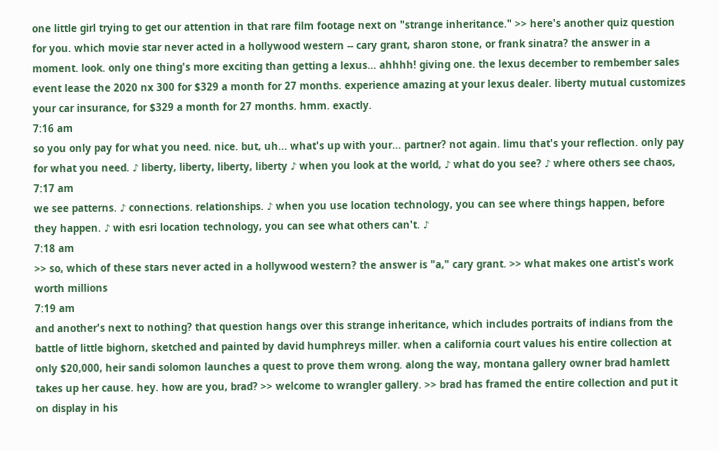one little girl trying to get our attention in that rare film footage next on "strange inheritance." >> here's another quiz question for you. which movie star never acted in a hollywood western -- cary grant, sharon stone, or frank sinatra? the answer in a moment. look. only one thing's more exciting than getting a lexus... ahhhh! giving one. the lexus december to rembember sales event lease the 2020 nx 300 for $329 a month for 27 months. experience amazing at your lexus dealer. liberty mutual customizes your car insurance, for $329 a month for 27 months. hmm. exactly.
7:16 am
so you only pay for what you need. nice. but, uh... what's up with your... partner? not again. limu that's your reflection. only pay for what you need. ♪ liberty, liberty, liberty, liberty ♪ when you look at the world, ♪ what do you see? ♪ where others see chaos,
7:17 am
we see patterns. ♪ connections. relationships. ♪ when you use location technology, you can see where things happen, before they happen. ♪ with esri location technology, you can see what others can't. ♪
7:18 am
>> so, which of these stars never acted in a hollywood western? the answer is "a," cary grant. >> what makes one artist's work worth millions
7:19 am
and another's next to nothing? that question hangs over this strange inheritance, which includes portraits of indians from the battle of little bighorn, sketched and painted by david humphreys miller. when a california court values his entire collection at only $20,000, heir sandi solomon launches a quest to prove them wrong. along the way, montana gallery owner brad hamlett takes up her cause. hey. how are you, brad? >> welcome to wrangler gallery. >> brad has framed the entire collection and put it on display in his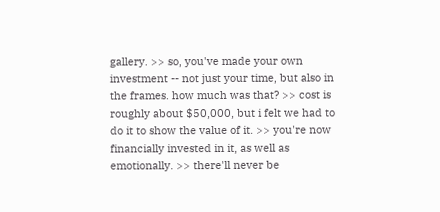gallery. >> so, you've made your own investment -- not just your time, but also in the frames. how much was that? >> cost is roughly about $50,000, but i felt we had to do it to show the value of it. >> you're now financially invested in it, as well as emotionally. >> there'll never be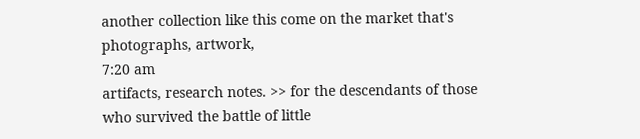another collection like this come on the market that's photographs, artwork,
7:20 am
artifacts, research notes. >> for the descendants of those who survived the battle of little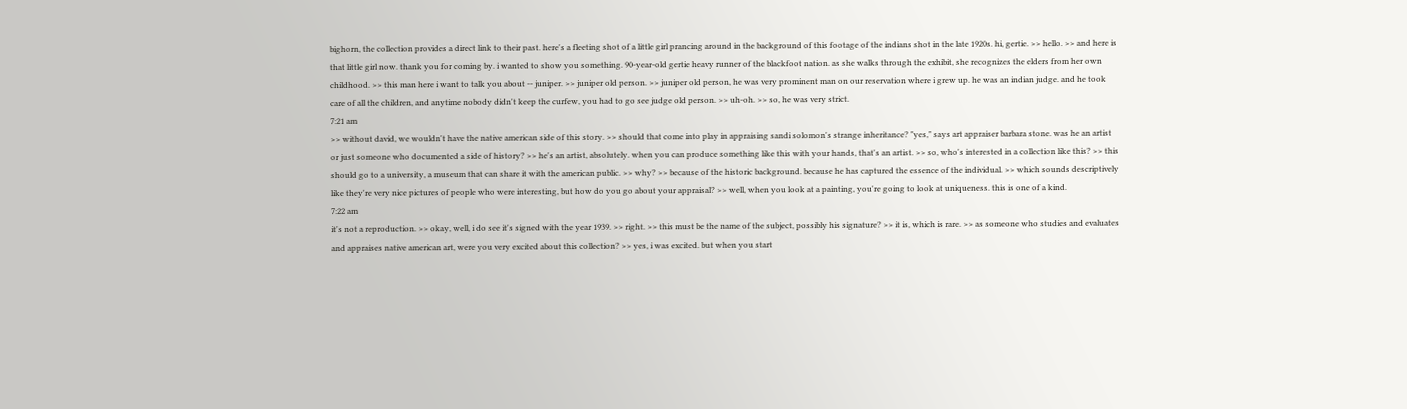bighorn, the collection provides a direct link to their past. here's a fleeting shot of a little girl prancing around in the background of this footage of the indians shot in the late 1920s. hi, gertie. >> hello. >> and here is that little girl now. thank you for coming by. i wanted to show you something. 90-year-old gertie heavy runner of the blackfoot nation. as she walks through the exhibit, she recognizes the elders from her own childhood. >> this man here i want to talk you about -- juniper. >> juniper old person. >> juniper old person, he was very prominent man on our reservation where i grew up. he was an indian judge. and he took care of all the children, and anytime nobody didn't keep the curfew, you had to go see judge old person. >> uh-oh. >> so, he was very strict.
7:21 am
>> without david, we wouldn't have the native american side of this story. >> should that come into play in appraising sandi solomon's strange inheritance? "yes," says art appraiser barbara stone. was he an artist or just someone who documented a side of history? >> he's an artist, absolutely. when you can produce something like this with your hands, that's an artist. >> so, who's interested in a collection like this? >> this should go to a university, a museum that can share it with the american public. >> why? >> because of the historic background. because he has captured the essence of the individual. >> which sounds descriptively like they're very nice pictures of people who were interesting, but how do you go about your appraisal? >> well, when you look at a painting, you're going to look at uniqueness. this is one of a kind.
7:22 am
it's not a reproduction. >> okay, well, i do see it's signed with the year 1939. >> right. >> this must be the name of the subject, possibly his signature? >> it is, which is rare. >> as someone who studies and evaluates and appraises native american art, were you very excited about this collection? >> yes, i was excited. but when you start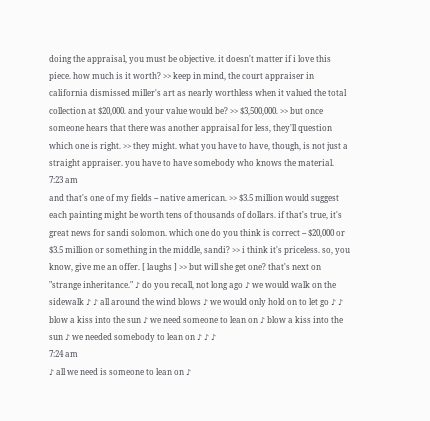doing the appraisal, you must be objective. it doesn't matter if i love this piece. how much is it worth? >> keep in mind, the court appraiser in california dismissed miller's art as nearly worthless when it valued the total collection at $20,000. and your value would be? >> $3,500,000. >> but once someone hears that there was another appraisal for less, they'll question which one is right. >> they might. what you have to have, though, is not just a straight appraiser. you have to have somebody who knows the material.
7:23 am
and that's one of my fields -- native american. >> $3.5 million would suggest each painting might be worth tens of thousands of dollars. if that's true, it's great news for sandi solomon. which one do you think is correct -- $20,000 or $3.5 million or something in the middle, sandi? >> i think it's priceless. so, you know, give me an offer. [ laughs ] >> but will she get one? that's next on "strange inheritance." ♪ do you recall, not long ago ♪ we would walk on the sidewalk ♪ ♪ all around the wind blows ♪ we would only hold on to let go ♪ ♪ blow a kiss into the sun ♪ we need someone to lean on ♪ blow a kiss into the sun ♪ we needed somebody to lean on ♪ ♪ ♪
7:24 am
♪ all we need is someone to lean on ♪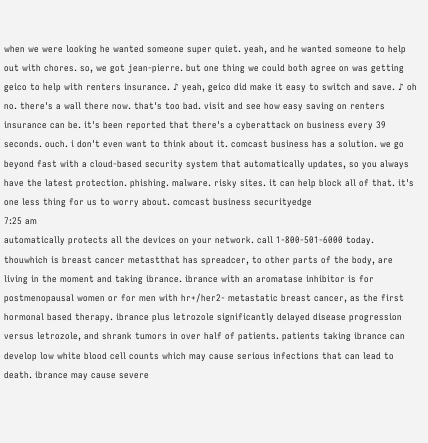when we were looking he wanted someone super quiet. yeah, and he wanted someone to help out with chores. so, we got jean-pierre. but one thing we could both agree on was getting geico to help with renters insurance. ♪ yeah, geico did make it easy to switch and save. ♪ oh no. there's a wall there now. that's too bad. visit and see how easy saving on renters insurance can be. it's been reported that there's a cyberattack on business every 39 seconds. ouch. i don't even want to think about it. comcast business has a solution. we go beyond fast with a cloud-based security system that automatically updates, so you always have the latest protection. phishing. malware. risky sites. it can help block all of that. it's one less thing for us to worry about. comcast business securityedge
7:25 am
automatically protects all the devices on your network. call 1-800-501-6000 today. thouwhich is breast cancer metastthat has spreadcer, to other parts of the body, are living in the moment and taking ibrance. ibrance with an aromatase inhibitor is for postmenopausal women or for men with hr+/her2- metastatic breast cancer, as the first hormonal based therapy. ibrance plus letrozole significantly delayed disease progression versus letrozole, and shrank tumors in over half of patients. patients taking ibrance can develop low white blood cell counts which may cause serious infections that can lead to death. ibrance may cause severe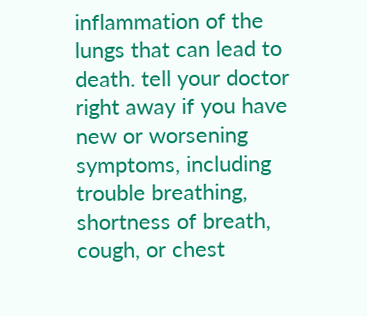inflammation of the lungs that can lead to death. tell your doctor right away if you have new or worsening symptoms, including trouble breathing, shortness of breath, cough, or chest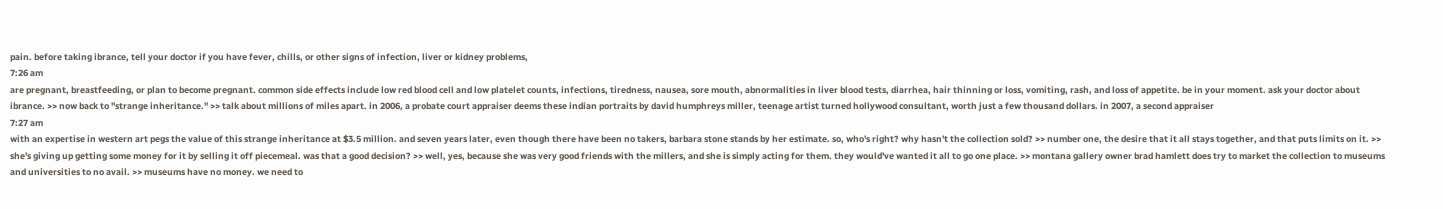pain. before taking ibrance, tell your doctor if you have fever, chills, or other signs of infection, liver or kidney problems,
7:26 am
are pregnant, breastfeeding, or plan to become pregnant. common side effects include low red blood cell and low platelet counts, infections, tiredness, nausea, sore mouth, abnormalities in liver blood tests, diarrhea, hair thinning or loss, vomiting, rash, and loss of appetite. be in your moment. ask your doctor about ibrance. >> now back to "strange inheritance." >> talk about millions of miles apart. in 2006, a probate court appraiser deems these indian portraits by david humphreys miller, teenage artist turned hollywood consultant, worth just a few thousand dollars. in 2007, a second appraiser
7:27 am
with an expertise in western art pegs the value of this strange inheritance at $3.5 million. and seven years later, even though there have been no takers, barbara stone stands by her estimate. so, who's right? why hasn't the collection sold? >> number one, the desire that it all stays together, and that puts limits on it. >> she's giving up getting some money for it by selling it off piecemeal. was that a good decision? >> well, yes, because she was very good friends with the millers, and she is simply acting for them. they would've wanted it all to go one place. >> montana gallery owner brad hamlett does try to market the collection to museums and universities to no avail. >> museums have no money. we need to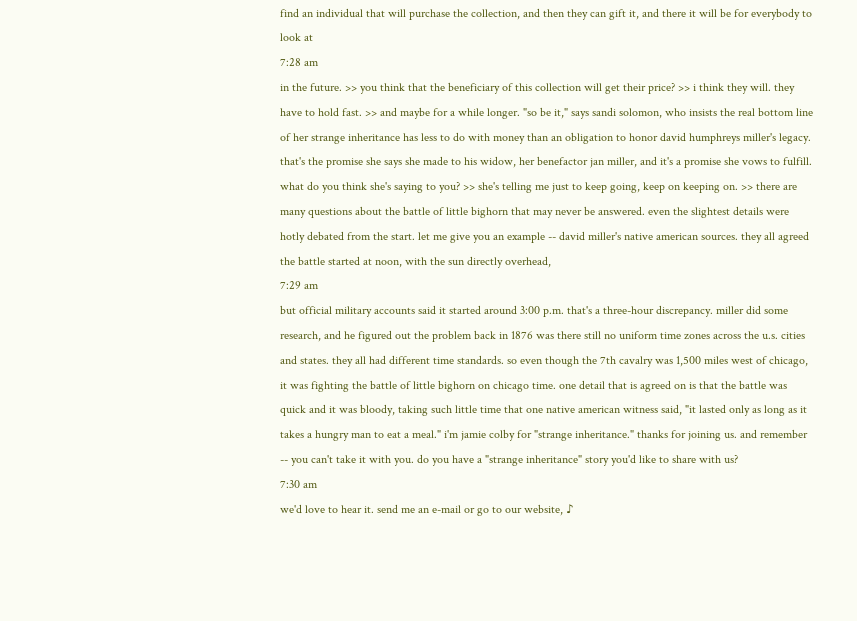find an individual that will purchase the collection, and then they can gift it, and there it will be for everybody to look at
7:28 am
in the future. >> you think that the beneficiary of this collection will get their price? >> i think they will. they have to hold fast. >> and maybe for a while longer. "so be it," says sandi solomon, who insists the real bottom line of her strange inheritance has less to do with money than an obligation to honor david humphreys miller's legacy. that's the promise she says she made to his widow, her benefactor jan miller, and it's a promise she vows to fulfill. what do you think she's saying to you? >> she's telling me just to keep going, keep on keeping on. >> there are many questions about the battle of little bighorn that may never be answered. even the slightest details were hotly debated from the start. let me give you an example -- david miller's native american sources. they all agreed the battle started at noon, with the sun directly overhead,
7:29 am
but official military accounts said it started around 3:00 p.m. that's a three-hour discrepancy. miller did some research, and he figured out the problem back in 1876 was there still no uniform time zones across the u.s. cities and states. they all had different time standards. so even though the 7th cavalry was 1,500 miles west of chicago, it was fighting the battle of little bighorn on chicago time. one detail that is agreed on is that the battle was quick and it was bloody, taking such little time that one native american witness said, "it lasted only as long as it takes a hungry man to eat a meal." i'm jamie colby for "strange inheritance." thanks for joining us. and remember -- you can't take it with you. do you have a "strange inheritance" story you'd like to share with us?
7:30 am
we'd love to hear it. send me an e-mail or go to our website, ♪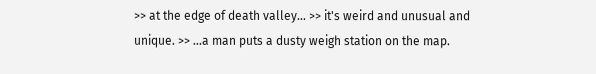>> at the edge of death valley... >> it's weird and unusual and unique. >> ...a man puts a dusty weigh station on the map.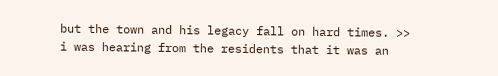but the town and his legacy fall on hard times. >> i was hearing from the residents that it was an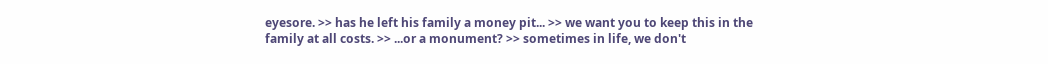eyesore. >> has he left his family a money pit... >> we want you to keep this in the family at all costs. >> ...or a monument? >> sometimes in life, we don't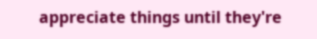appreciate things until they're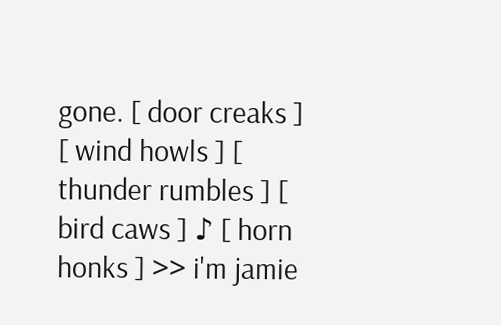gone. [ door creaks ] [ wind howls ] [ thunder rumbles ] [ bird caws ] ♪ [ horn honks ] >> i'm jamie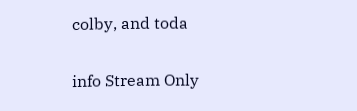colby, and toda


info Stream Only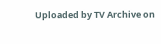Uploaded by TV Archive on